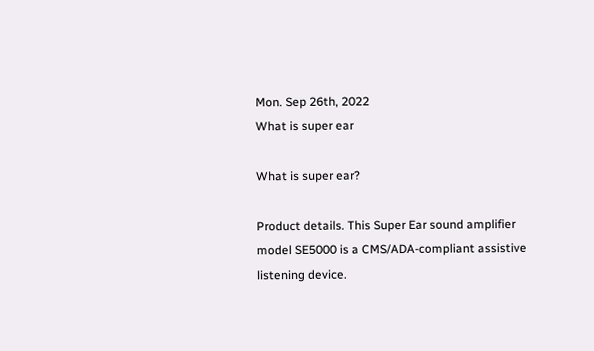Mon. Sep 26th, 2022
What is super ear

What is super ear?

Product details. This Super Ear sound amplifier model SE5000 is a CMS/ADA-compliant assistive listening device.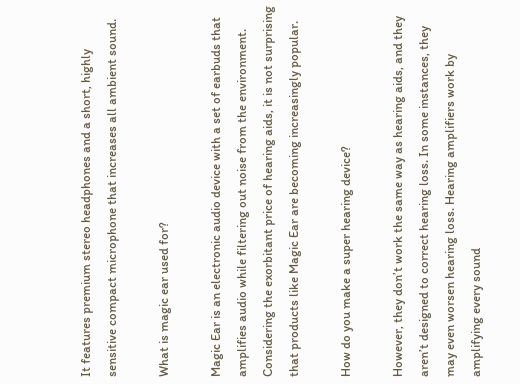It features premium stereo headphones and a short, highly sensitive compact microphone that increases all ambient sound.

What is magic ear used for?

Magic Ear is an electronic audio device with a set of earbuds that amplifies audio while filtering out noise from the environment. Considering the exorbitant price of hearing aids, it is not surprising that products like Magic Ear are becoming increasingly popular.

How do you make a super hearing device?

However, they don’t work the same way as hearing aids, and they aren’t designed to correct hearing loss. In some instances, they may even worsen hearing loss. Hearing amplifiers work by amplifying every sound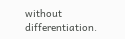without differentiation.